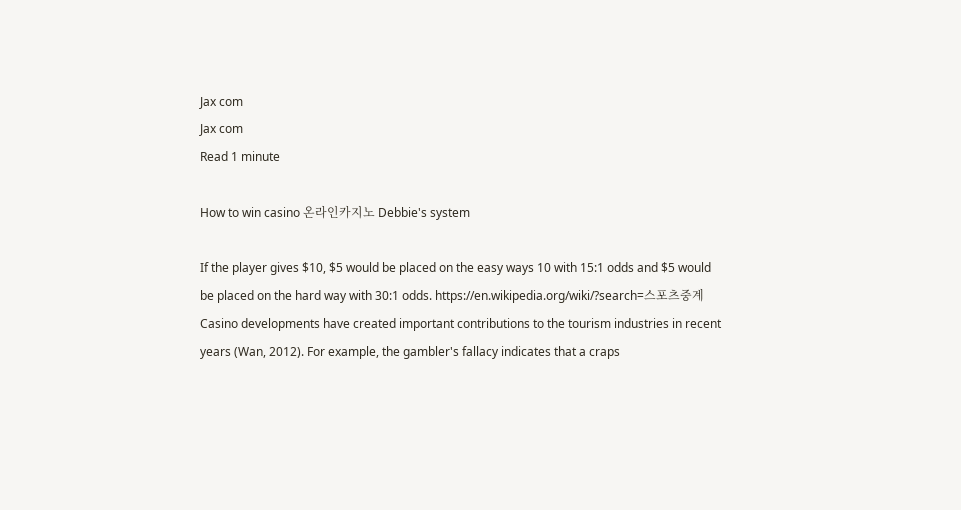Jax com
Jax com
Read 1 minute

How to win casino 온라인카지노 Debbie's system

If the player gives $10, $5 would be placed on the easy ways 10 with 15:1 odds and $5 would be placed on the hard way with 30:1 odds. https://en.wikipedia.org/wiki/?search=스포츠중계 Casino developments have created important contributions to the tourism industries in recent years (Wan, 2012). For example, the gambler's fallacy indicates that a craps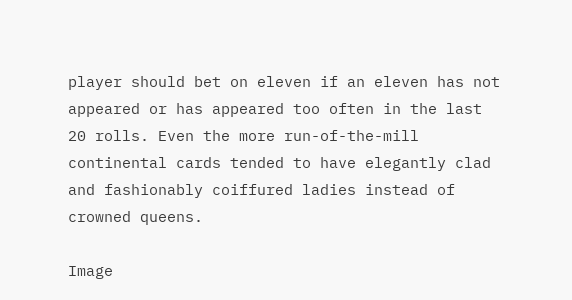player should bet on eleven if an eleven has not appeared or has appeared too often in the last 20 rolls. Even the more run-of-the-mill continental cards tended to have elegantly clad and fashionably coiffured ladies instead of crowned queens.

Image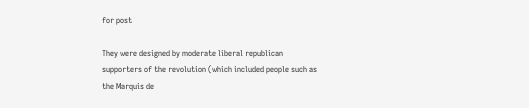for post

They were designed by moderate liberal republican supporters of the revolution (which included people such as the Marquis de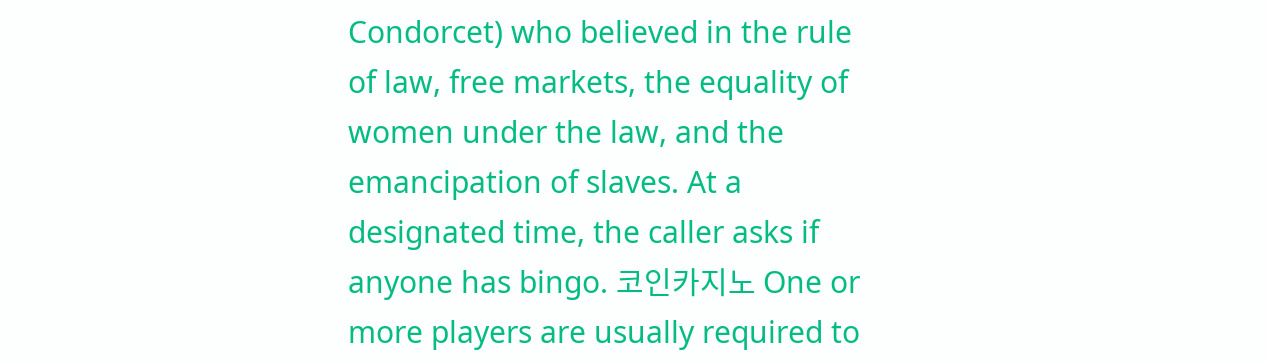Condorcet) who believed in the rule of law, free markets, the equality of women under the law, and the emancipation of slaves. At a designated time, the caller asks if anyone has bingo. 코인카지노 One or more players are usually required to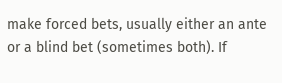make forced bets, usually either an ante or a blind bet (sometimes both). If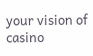your vision of casino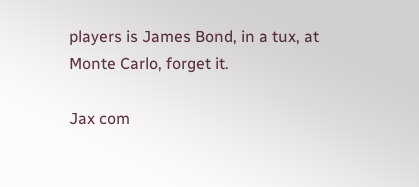players is James Bond, in a tux, at Monte Carlo, forget it.

Jax com